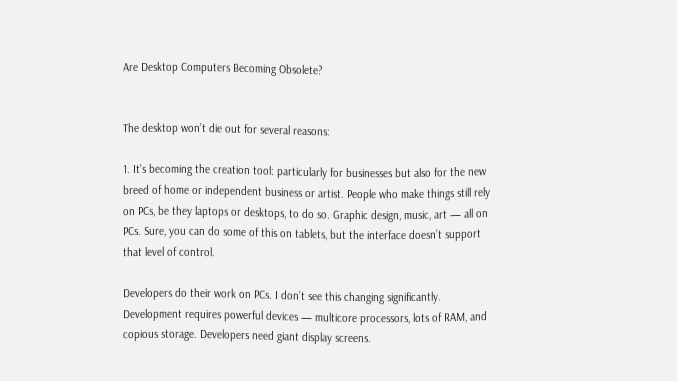Are Desktop Computers Becoming Obsolete?


The desktop won’t die out for several reasons:

1. It’s becoming the creation tool: particularly for businesses but also for the new breed of home or independent business or artist. People who make things still rely on PCs, be they laptops or desktops, to do so. Graphic design, music, art — all on PCs. Sure, you can do some of this on tablets, but the interface doesn’t support that level of control.

Developers do their work on PCs. I don’t see this changing significantly. Development requires powerful devices — multicore processors, lots of RAM, and copious storage. Developers need giant display screens.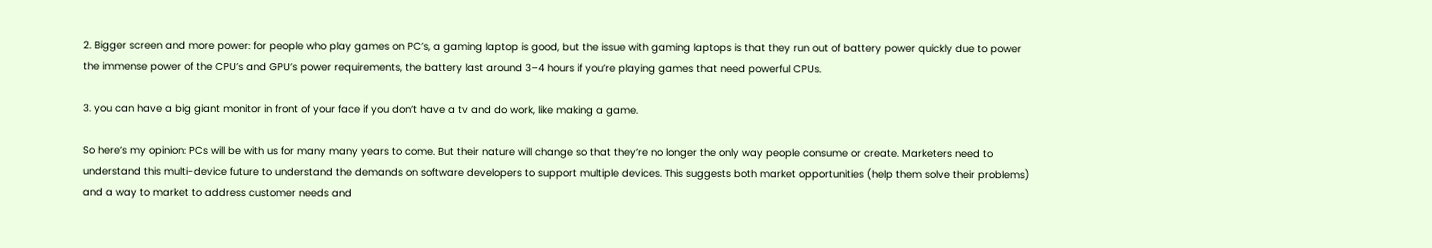2. Bigger screen and more power: for people who play games on PC’s, a gaming laptop is good, but the issue with gaming laptops is that they run out of battery power quickly due to power the immense power of the CPU’s and GPU’s power requirements, the battery last around 3–4 hours if you’re playing games that need powerful CPUs.

3. you can have a big giant monitor in front of your face if you don’t have a tv and do work, like making a game.

So here’s my opinion: PCs will be with us for many many years to come. But their nature will change so that they’re no longer the only way people consume or create. Marketers need to understand this multi-device future to understand the demands on software developers to support multiple devices. This suggests both market opportunities (help them solve their problems) and a way to market to address customer needs and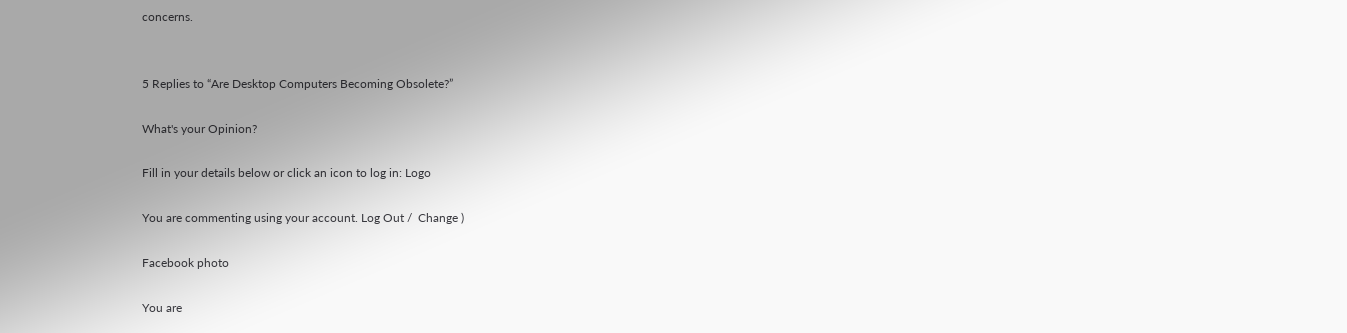concerns.


5 Replies to “Are Desktop Computers Becoming Obsolete?”

What's your Opinion?

Fill in your details below or click an icon to log in: Logo

You are commenting using your account. Log Out /  Change )

Facebook photo

You are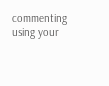commenting using your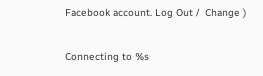Facebook account. Log Out /  Change )

Connecting to %s